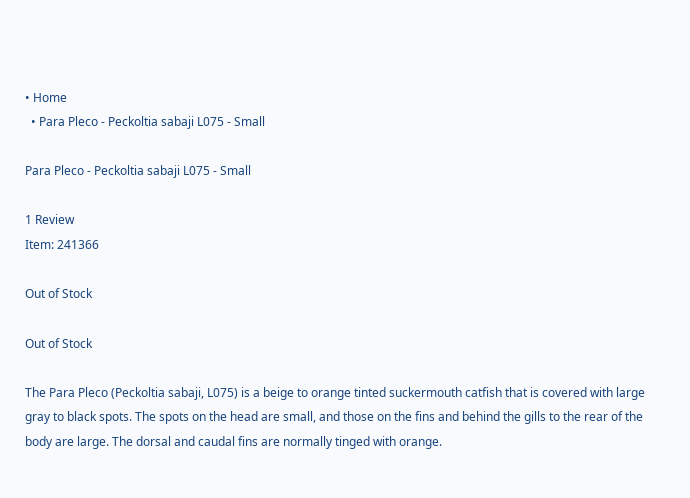• Home
  • Para Pleco - Peckoltia sabaji L075 - Small

Para Pleco - Peckoltia sabaji L075 - Small

1 Review
Item: 241366

Out of Stock

Out of Stock

The Para Pleco (Peckoltia sabaji, L075) is a beige to orange tinted suckermouth catfish that is covered with large gray to black spots. The spots on the head are small, and those on the fins and behind the gills to the rear of the body are large. The dorsal and caudal fins are normally tinged with orange.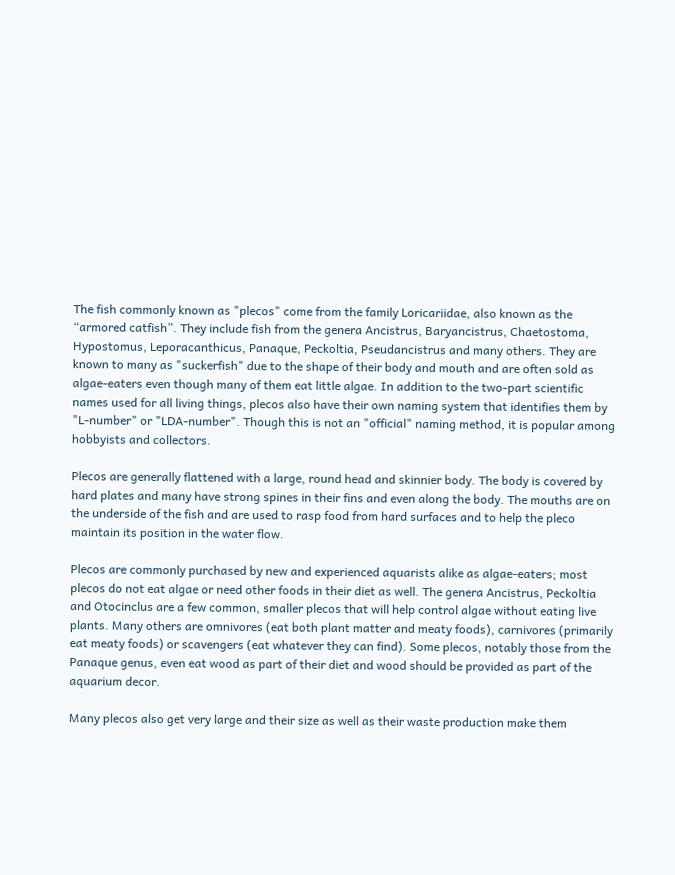The fish commonly known as "plecos" come from the family Loricariidae, also known as the “armored catfish”. They include fish from the genera Ancistrus, Baryancistrus, Chaetostoma, Hypostomus, Leporacanthicus, Panaque, Peckoltia, Pseudancistrus and many others. They are known to many as "suckerfish" due to the shape of their body and mouth and are often sold as algae-eaters even though many of them eat little algae. In addition to the two-part scientific names used for all living things, plecos also have their own naming system that identifies them by "L-number" or "LDA-number". Though this is not an "official" naming method, it is popular among hobbyists and collectors.

Plecos are generally flattened with a large, round head and skinnier body. The body is covered by hard plates and many have strong spines in their fins and even along the body. The mouths are on the underside of the fish and are used to rasp food from hard surfaces and to help the pleco maintain its position in the water flow.

Plecos are commonly purchased by new and experienced aquarists alike as algae-eaters; most plecos do not eat algae or need other foods in their diet as well. The genera Ancistrus, Peckoltia and Otocinclus are a few common, smaller plecos that will help control algae without eating live plants. Many others are omnivores (eat both plant matter and meaty foods), carnivores (primarily eat meaty foods) or scavengers (eat whatever they can find). Some plecos, notably those from the Panaque genus, even eat wood as part of their diet and wood should be provided as part of the aquarium decor.

Many plecos also get very large and their size as well as their waste production make them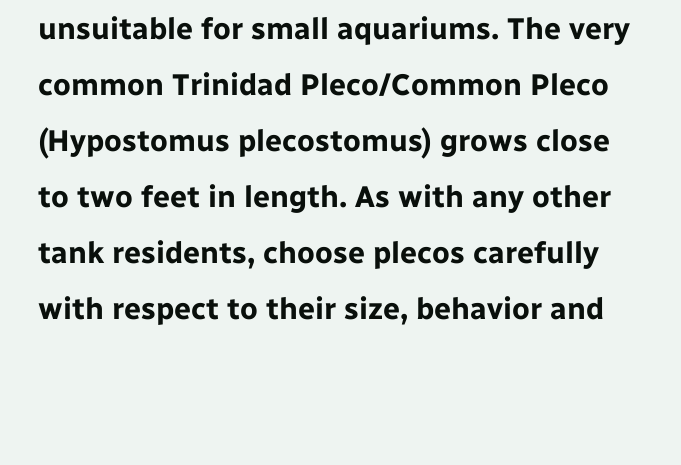unsuitable for small aquariums. The very common Trinidad Pleco/Common Pleco (Hypostomus plecostomus) grows close to two feet in length. As with any other tank residents, choose plecos carefully with respect to their size, behavior and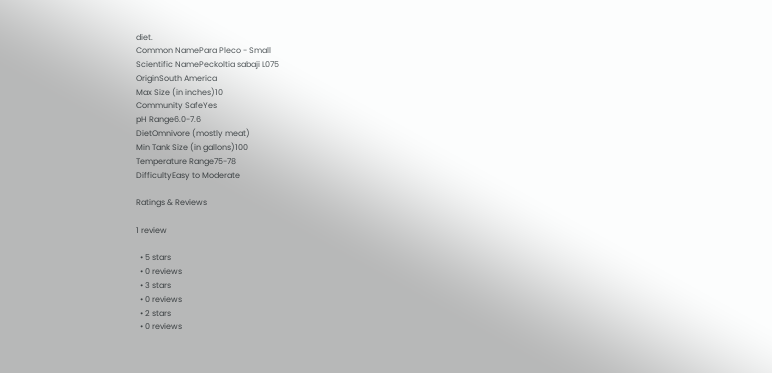diet.
Common NamePara Pleco - Small
Scientific NamePeckoltia sabaji L075
OriginSouth America
Max Size (in inches)10
Community SafeYes
pH Range6.0-7.6
DietOmnivore (mostly meat)
Min Tank Size (in gallons)100
Temperature Range75-78
DifficultyEasy to Moderate

Ratings & Reviews

1 review

  • 5 stars
  • 0 reviews
  • 3 stars
  • 0 reviews
  • 2 stars
  • 0 reviews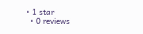• 1 star
  • 0 reviews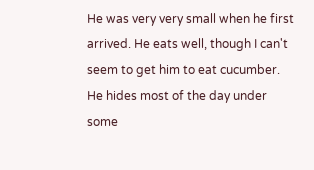He was very very small when he first arrived. He eats well, though I can't seem to get him to eat cucumber. He hides most of the day under some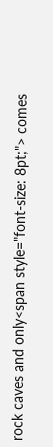rock caves and only<span style="font-size: 8pt;"> comes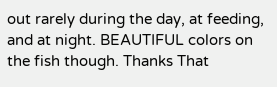out rarely during the day, at feeding, and at night. BEAUTIFUL colors on the fish though. Thanks That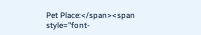Pet Place:</span><span style="font-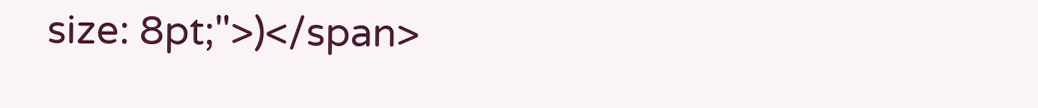size: 8pt;">)</span>